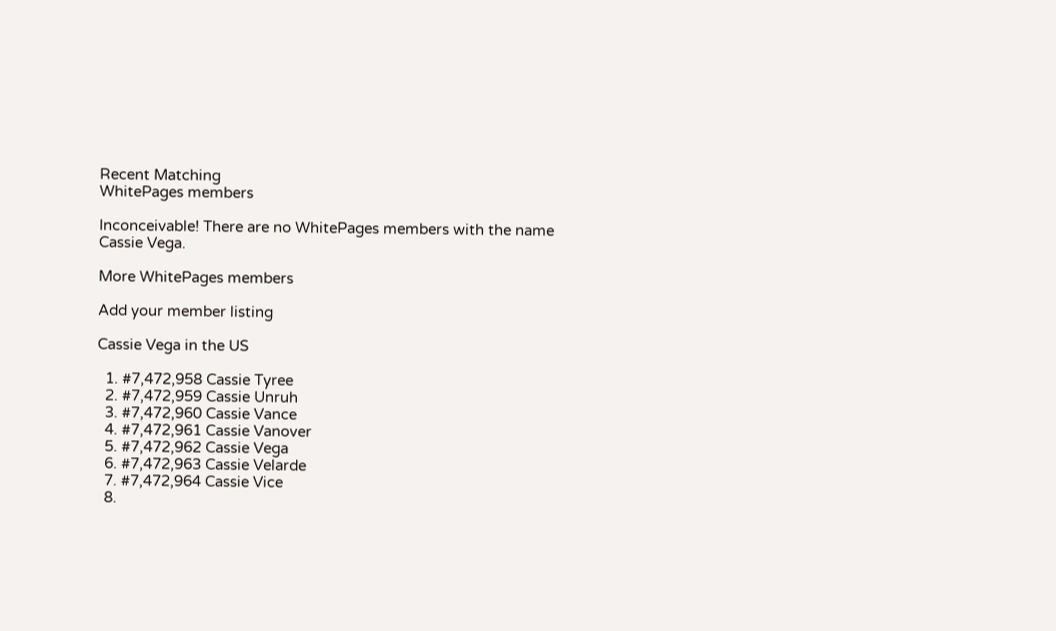Recent Matching
WhitePages members

Inconceivable! There are no WhitePages members with the name Cassie Vega.

More WhitePages members

Add your member listing

Cassie Vega in the US

  1. #7,472,958 Cassie Tyree
  2. #7,472,959 Cassie Unruh
  3. #7,472,960 Cassie Vance
  4. #7,472,961 Cassie Vanover
  5. #7,472,962 Cassie Vega
  6. #7,472,963 Cassie Velarde
  7. #7,472,964 Cassie Vice
  8.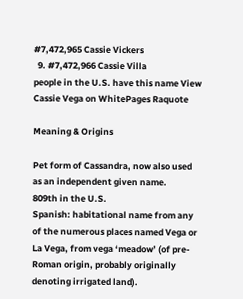#7,472,965 Cassie Vickers
  9. #7,472,966 Cassie Villa
people in the U.S. have this name View Cassie Vega on WhitePages Raquote

Meaning & Origins

Pet form of Cassandra, now also used as an independent given name.
809th in the U.S.
Spanish: habitational name from any of the numerous places named Vega or La Vega, from vega ‘meadow’ (of pre-Roman origin, probably originally denoting irrigated land).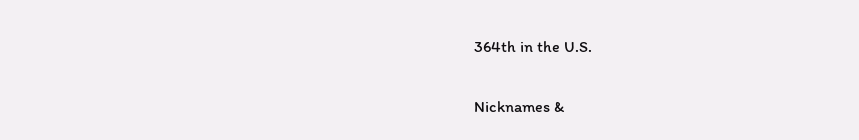364th in the U.S.

Nicknames &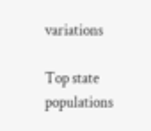variations

Top state populations